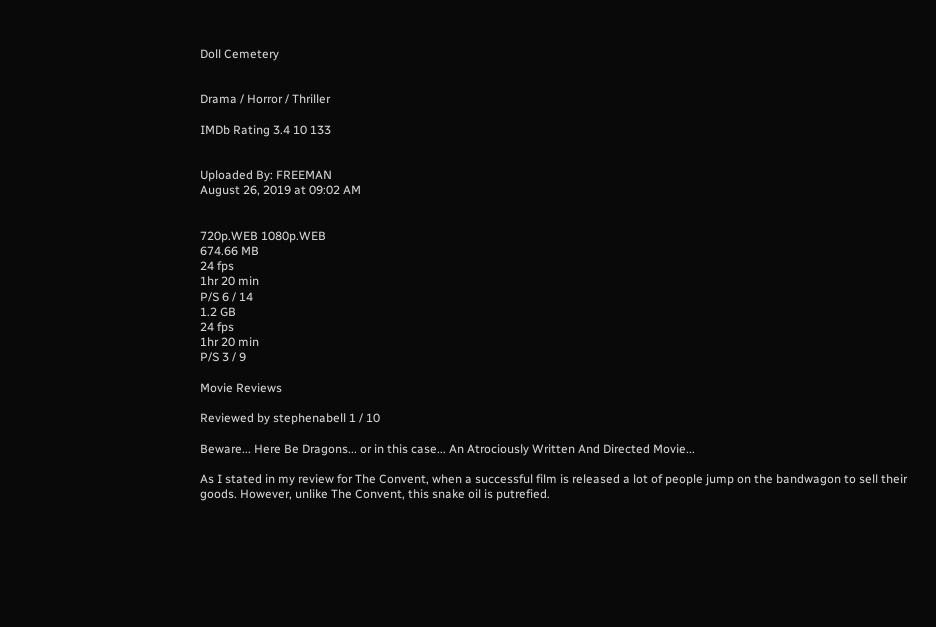Doll Cemetery


Drama / Horror / Thriller

IMDb Rating 3.4 10 133


Uploaded By: FREEMAN
August 26, 2019 at 09:02 AM


720p.WEB 1080p.WEB
674.66 MB
24 fps
1hr 20 min
P/S 6 / 14
1.2 GB
24 fps
1hr 20 min
P/S 3 / 9

Movie Reviews

Reviewed by stephenabell 1 / 10

Beware... Here Be Dragons... or in this case... An Atrociously Written And Directed Movie...

As I stated in my review for The Convent, when a successful film is released a lot of people jump on the bandwagon to sell their goods. However, unlike The Convent, this snake oil is putrefied.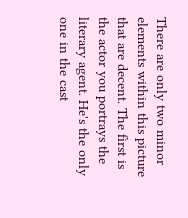There are only two minor elements within this picture that are decent. The first is the actor you portrays the literary agent. He's the only one in the cast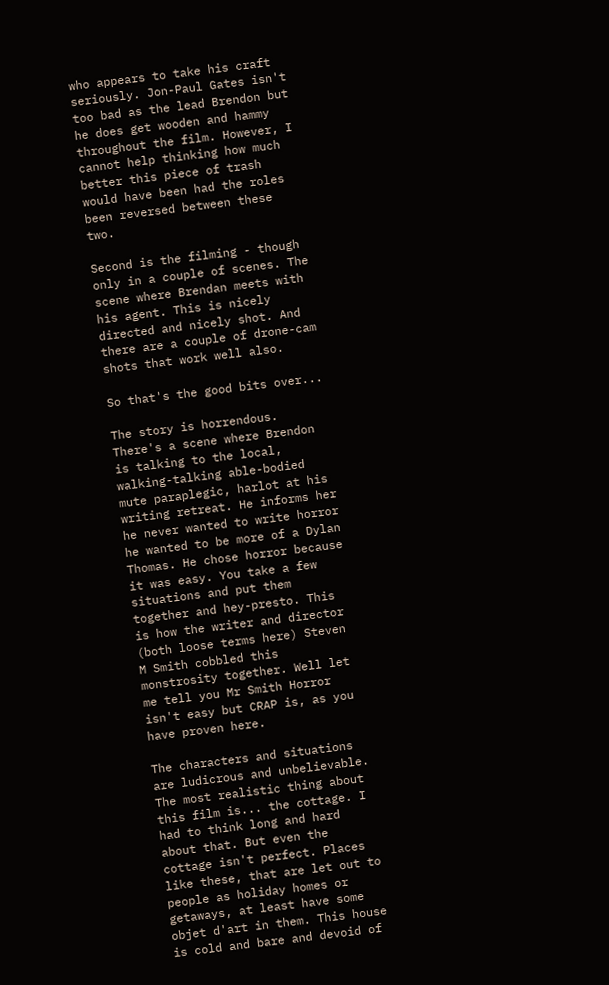who appears to take his craft seriously. Jon-Paul Gates isn't too bad as the lead Brendon but he does get wooden and hammy throughout the film. However, I cannot help thinking how much better this piece of trash would have been had the roles been reversed between these two.

Second is the filming - though only in a couple of scenes. The scene where Brendan meets with his agent. This is nicely directed and nicely shot. And there are a couple of drone-cam shots that work well also.

So that's the good bits over...

The story is horrendous. There's a scene where Brendon is talking to the local, walking-talking able-bodied mute paraplegic, harlot at his writing retreat. He informs her he never wanted to write horror he wanted to be more of a Dylan Thomas. He chose horror because it was easy. You take a few situations and put them together and hey-presto. This is how the writer and director (both loose terms here) Steven M Smith cobbled this monstrosity together. Well let me tell you Mr Smith Horror isn't easy but CRAP is, as you have proven here.

The characters and situations are ludicrous and unbelievable. The most realistic thing about this film is... the cottage. I had to think long and hard about that. But even the cottage isn't perfect. Places like these, that are let out to people as holiday homes or getaways, at least have some objet d'art in them. This house is cold and bare and devoid of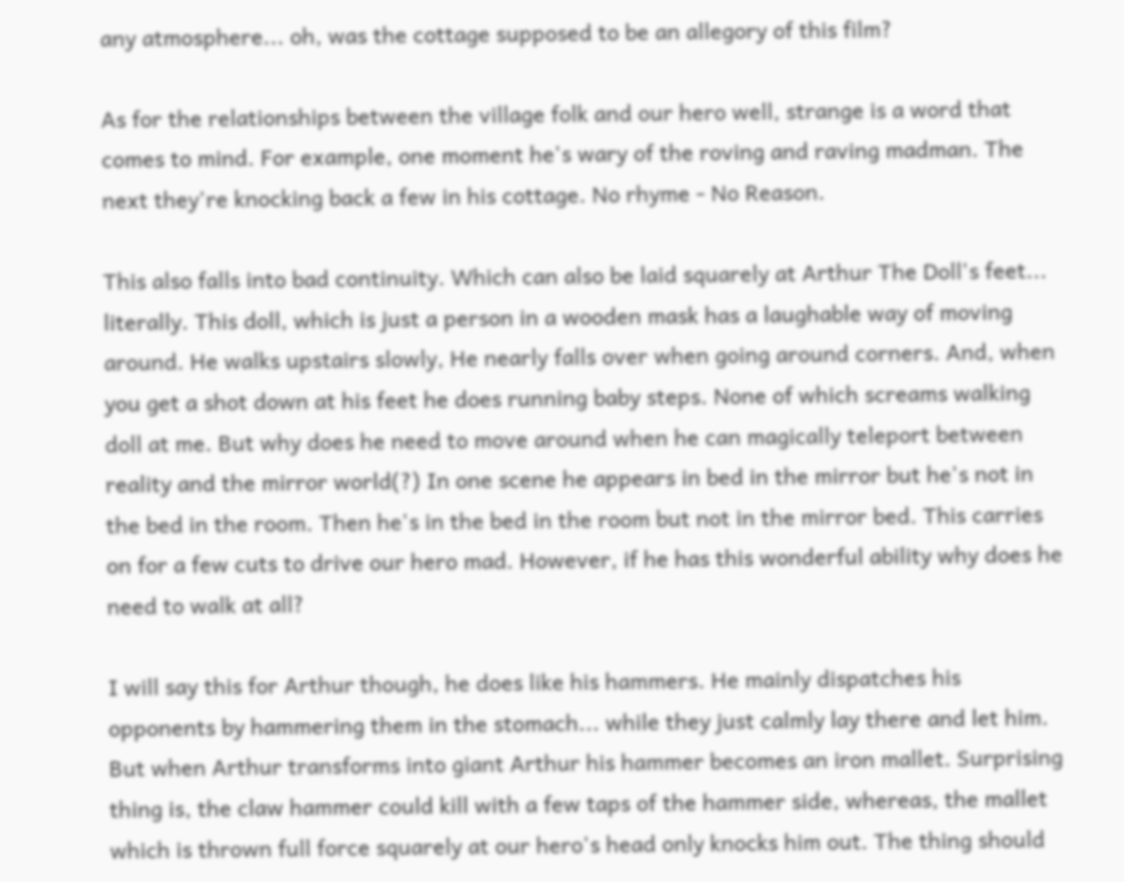any atmosphere... oh, was the cottage supposed to be an allegory of this film?

As for the relationships between the village folk and our hero well, strange is a word that comes to mind. For example, one moment he's wary of the roving and raving madman. The next they're knocking back a few in his cottage. No rhyme - No Reason.

This also falls into bad continuity. Which can also be laid squarely at Arthur The Doll's feet... literally. This doll, which is just a person in a wooden mask has a laughable way of moving around. He walks upstairs slowly, He nearly falls over when going around corners. And, when you get a shot down at his feet he does running baby steps. None of which screams walking doll at me. But why does he need to move around when he can magically teleport between reality and the mirror world(?) In one scene he appears in bed in the mirror but he's not in the bed in the room. Then he's in the bed in the room but not in the mirror bed. This carries on for a few cuts to drive our hero mad. However, if he has this wonderful ability why does he need to walk at all?

I will say this for Arthur though, he does like his hammers. He mainly dispatches his opponents by hammering them in the stomach... while they just calmly lay there and let him. But when Arthur transforms into giant Arthur his hammer becomes an iron mallet. Surprising thing is, the claw hammer could kill with a few taps of the hammer side, whereas, the mallet which is thrown full force squarely at our hero's head only knocks him out. The thing should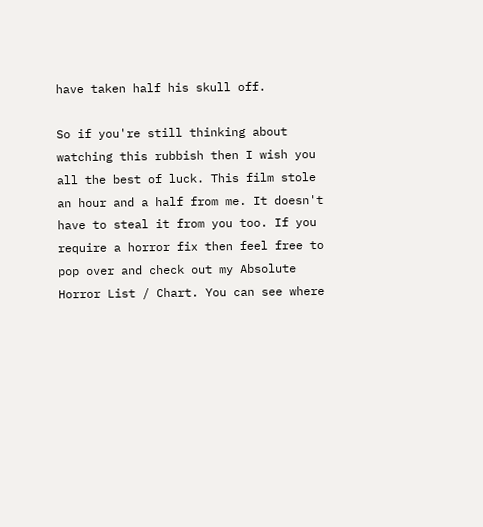have taken half his skull off.

So if you're still thinking about watching this rubbish then I wish you all the best of luck. This film stole an hour and a half from me. It doesn't have to steal it from you too. If you require a horror fix then feel free to pop over and check out my Absolute Horror List / Chart. You can see where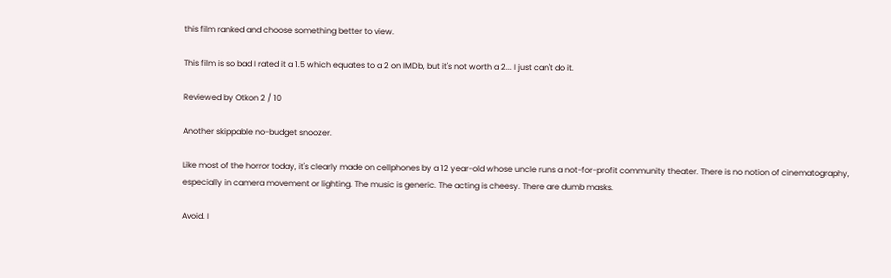this film ranked and choose something better to view.

This film is so bad I rated it a 1.5 which equates to a 2 on IMDb, but it's not worth a 2... I just can't do it.

Reviewed by Otkon 2 / 10

Another skippable no-budget snoozer.

Like most of the horror today, it's clearly made on cellphones by a 12 year-old whose uncle runs a not-for-profit community theater. There is no notion of cinematography, especially in camera movement or lighting. The music is generic. The acting is cheesy. There are dumb masks.

Avoid. I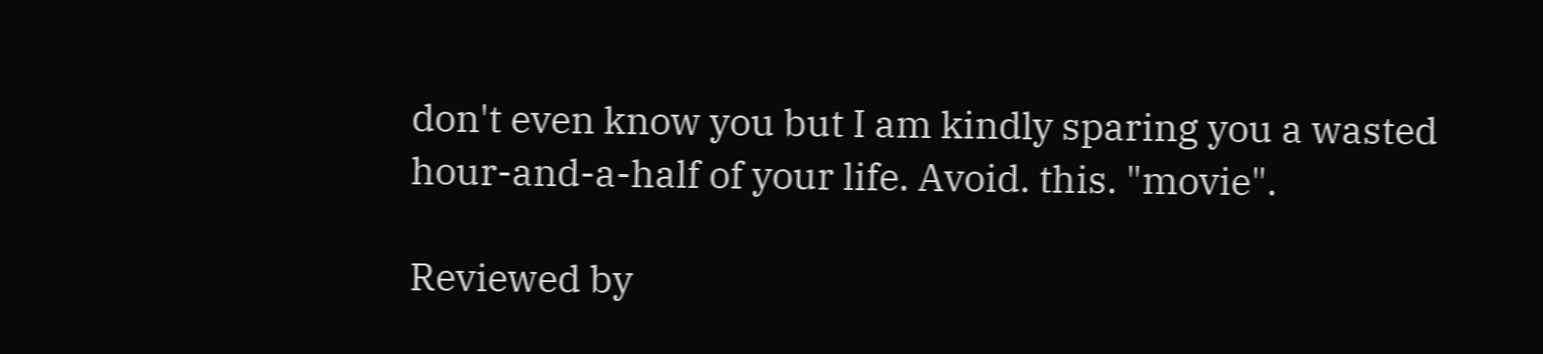don't even know you but I am kindly sparing you a wasted hour-and-a-half of your life. Avoid. this. "movie".

Reviewed by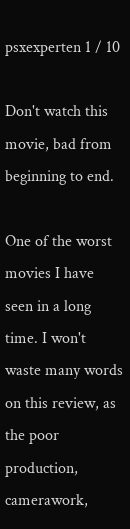psxexperten 1 / 10

Don't watch this movie, bad from beginning to end.

One of the worst movies I have seen in a long time. I won't waste many words on this review, as the poor production, camerawork,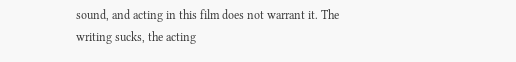sound, and acting in this film does not warrant it. The writing sucks, the acting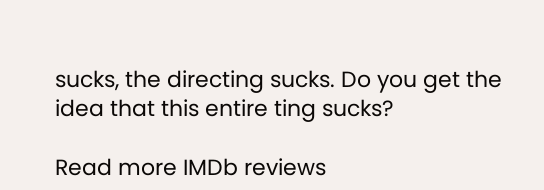sucks, the directing sucks. Do you get the idea that this entire ting sucks?

Read more IMDb reviews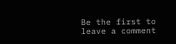Be the first to leave a comment